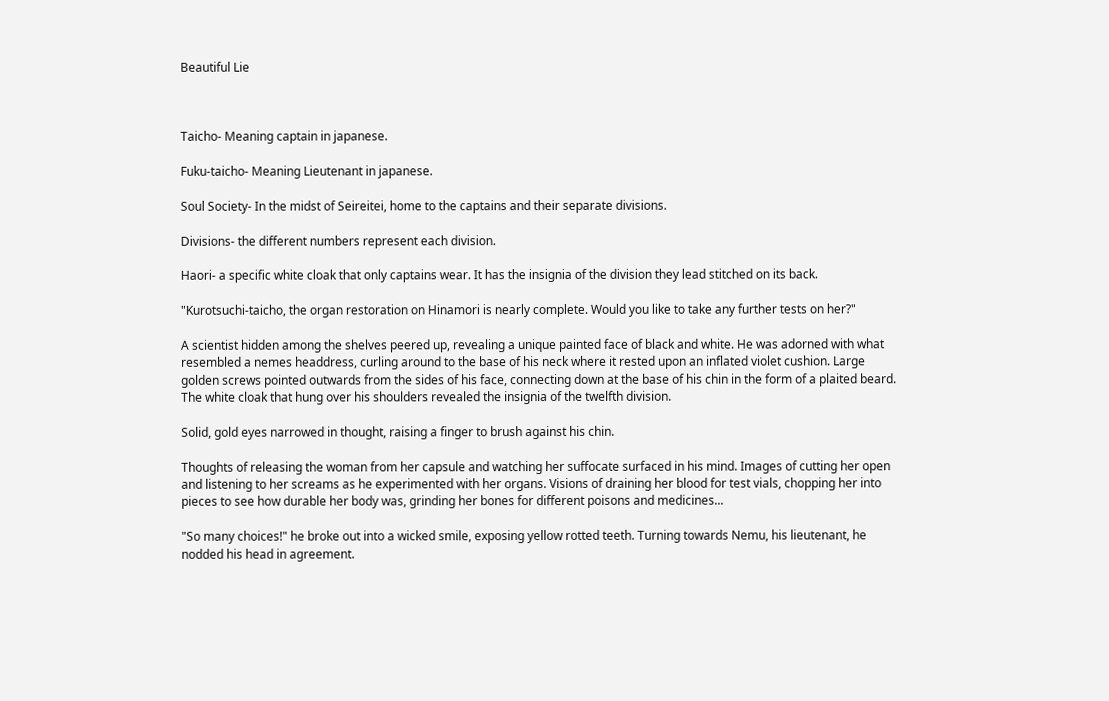Beautiful Lie



Taicho- Meaning captain in japanese.

Fuku-taicho- Meaning Lieutenant in japanese.

Soul Society- In the midst of Seireitei, home to the captains and their separate divisions.

Divisions- the different numbers represent each division.

Haori- a specific white cloak that only captains wear. It has the insignia of the division they lead stitched on its back.

"Kurotsuchi-taicho, the organ restoration on Hinamori is nearly complete. Would you like to take any further tests on her?"

A scientist hidden among the shelves peered up, revealing a unique painted face of black and white. He was adorned with what resembled a nemes headdress, curling around to the base of his neck where it rested upon an inflated violet cushion. Large golden screws pointed outwards from the sides of his face, connecting down at the base of his chin in the form of a plaited beard. The white cloak that hung over his shoulders revealed the insignia of the twelfth division.

Solid, gold eyes narrowed in thought, raising a finger to brush against his chin.

Thoughts of releasing the woman from her capsule and watching her suffocate surfaced in his mind. Images of cutting her open and listening to her screams as he experimented with her organs. Visions of draining her blood for test vials, chopping her into pieces to see how durable her body was, grinding her bones for different poisons and medicines...

"So many choices!" he broke out into a wicked smile, exposing yellow rotted teeth. Turning towards Nemu, his lieutenant, he nodded his head in agreement.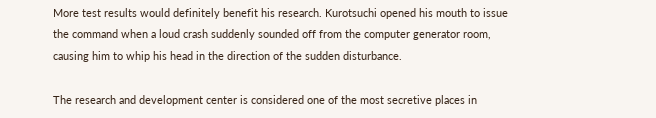More test results would definitely benefit his research. Kurotsuchi opened his mouth to issue the command when a loud crash suddenly sounded off from the computer generator room, causing him to whip his head in the direction of the sudden disturbance.

The research and development center is considered one of the most secretive places in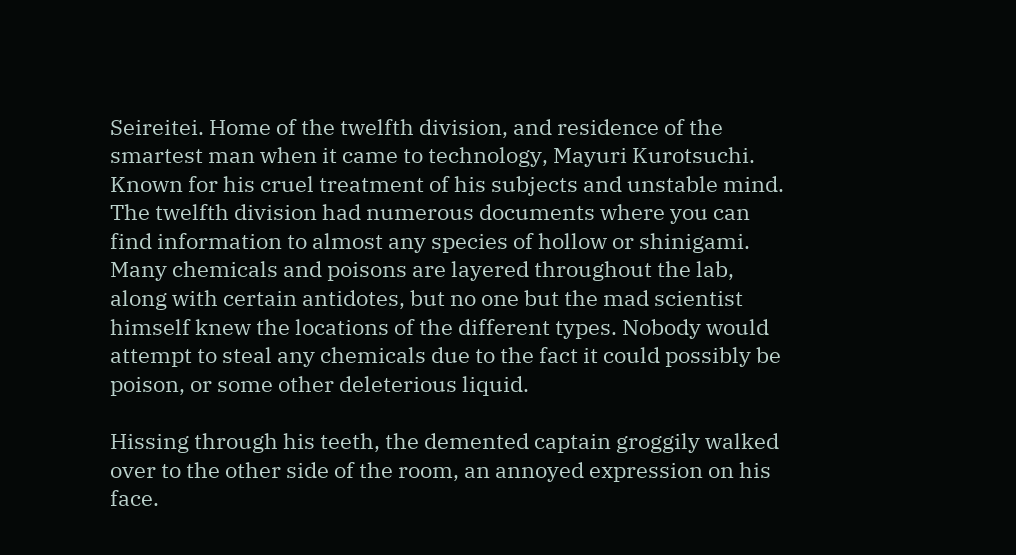Seireitei. Home of the twelfth division, and residence of the smartest man when it came to technology, Mayuri Kurotsuchi. Known for his cruel treatment of his subjects and unstable mind. The twelfth division had numerous documents where you can find information to almost any species of hollow or shinigami. Many chemicals and poisons are layered throughout the lab, along with certain antidotes, but no one but the mad scientist himself knew the locations of the different types. Nobody would attempt to steal any chemicals due to the fact it could possibly be poison, or some other deleterious liquid.

Hissing through his teeth, the demented captain groggily walked over to the other side of the room, an annoyed expression on his face.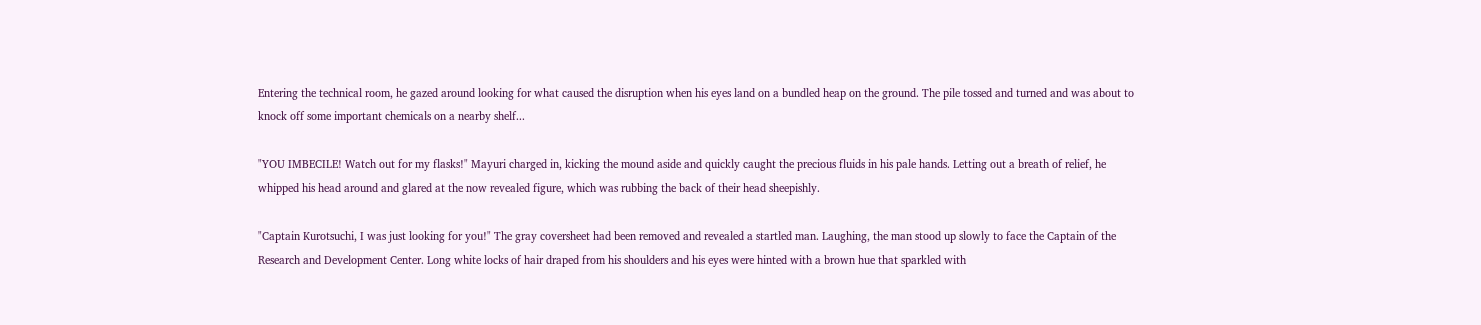Entering the technical room, he gazed around looking for what caused the disruption when his eyes land on a bundled heap on the ground. The pile tossed and turned and was about to knock off some important chemicals on a nearby shelf...

"YOU IMBECILE! Watch out for my flasks!" Mayuri charged in, kicking the mound aside and quickly caught the precious fluids in his pale hands. Letting out a breath of relief, he whipped his head around and glared at the now revealed figure, which was rubbing the back of their head sheepishly.

"Captain Kurotsuchi, I was just looking for you!" The gray coversheet had been removed and revealed a startled man. Laughing, the man stood up slowly to face the Captain of the Research and Development Center. Long white locks of hair draped from his shoulders and his eyes were hinted with a brown hue that sparkled with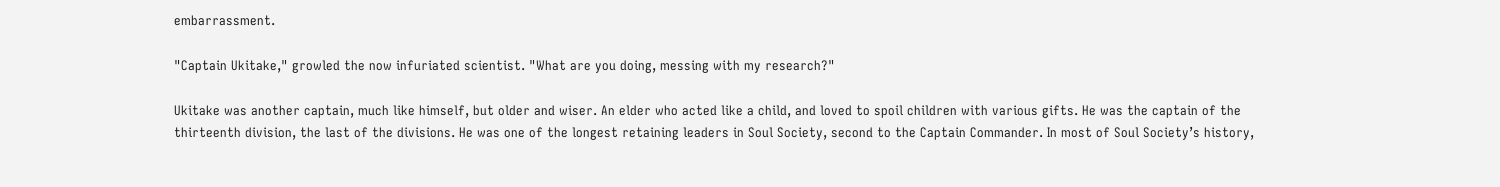embarrassment.

"Captain Ukitake," growled the now infuriated scientist. "What are you doing, messing with my research?"

Ukitake was another captain, much like himself, but older and wiser. An elder who acted like a child, and loved to spoil children with various gifts. He was the captain of the thirteenth division, the last of the divisions. He was one of the longest retaining leaders in Soul Society, second to the Captain Commander. In most of Soul Society’s history,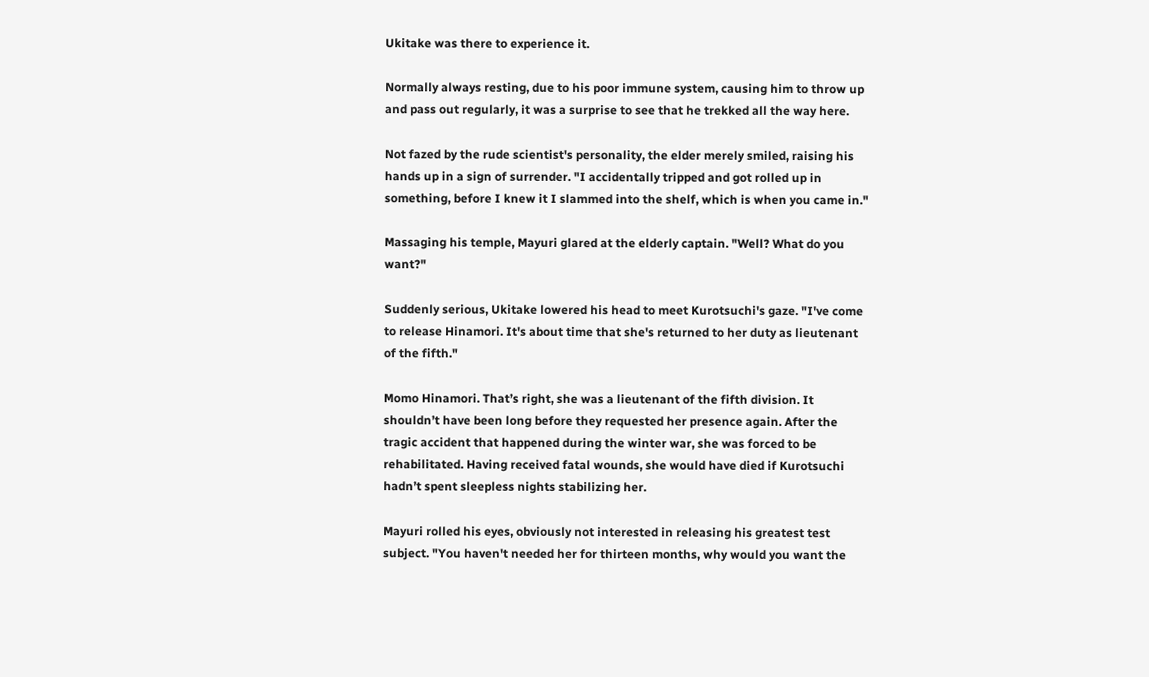Ukitake was there to experience it.

Normally always resting, due to his poor immune system, causing him to throw up and pass out regularly, it was a surprise to see that he trekked all the way here.

Not fazed by the rude scientist's personality, the elder merely smiled, raising his hands up in a sign of surrender. "I accidentally tripped and got rolled up in something, before I knew it I slammed into the shelf, which is when you came in."

Massaging his temple, Mayuri glared at the elderly captain. "Well? What do you want?"

Suddenly serious, Ukitake lowered his head to meet Kurotsuchi's gaze. "I've come to release Hinamori. It's about time that she's returned to her duty as lieutenant of the fifth."

Momo Hinamori. That’s right, she was a lieutenant of the fifth division. It shouldn’t have been long before they requested her presence again. After the tragic accident that happened during the winter war, she was forced to be rehabilitated. Having received fatal wounds, she would have died if Kurotsuchi hadn’t spent sleepless nights stabilizing her.

Mayuri rolled his eyes, obviously not interested in releasing his greatest test subject. "You haven't needed her for thirteen months, why would you want the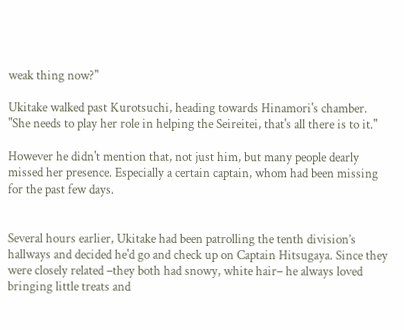weak thing now?"

Ukitake walked past Kurotsuchi, heading towards Hinamori's chamber. "She needs to play her role in helping the Seireitei, that's all there is to it."

However he didn't mention that, not just him, but many people dearly missed her presence. Especially a certain captain, whom had been missing for the past few days.


Several hours earlier, Ukitake had been patrolling the tenth division’s hallways and decided he'd go and check up on Captain Hitsugaya. Since they were closely related –they both had snowy, white hair– he always loved bringing little treats and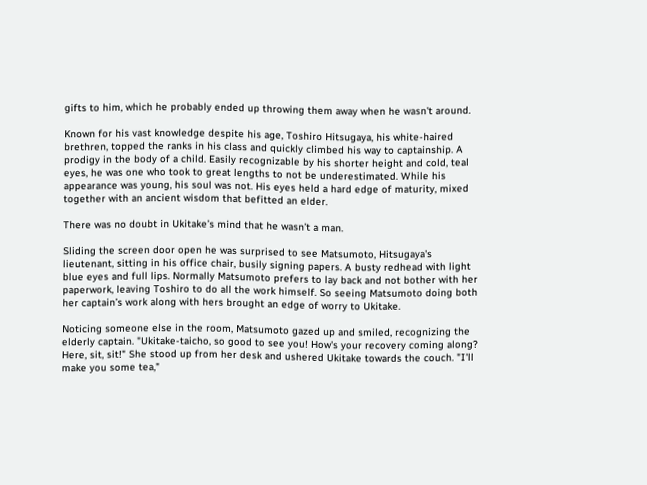gifts to him, which he probably ended up throwing them away when he wasn't around.

Known for his vast knowledge despite his age, Toshiro Hitsugaya, his white-haired brethren, topped the ranks in his class and quickly climbed his way to captainship. A prodigy in the body of a child. Easily recognizable by his shorter height and cold, teal eyes, he was one who took to great lengths to not be underestimated. While his appearance was young, his soul was not. His eyes held a hard edge of maturity, mixed together with an ancient wisdom that befitted an elder.

There was no doubt in Ukitake’s mind that he wasn’t a man.

Sliding the screen door open he was surprised to see Matsumoto, Hitsugaya's lieutenant, sitting in his office chair, busily signing papers. A busty redhead with light blue eyes and full lips. Normally Matsumoto prefers to lay back and not bother with her paperwork, leaving Toshiro to do all the work himself. So seeing Matsumoto doing both her captain’s work along with hers brought an edge of worry to Ukitake.

Noticing someone else in the room, Matsumoto gazed up and smiled, recognizing the elderly captain. "Ukitake-taicho, so good to see you! How's your recovery coming along? Here, sit, sit!" She stood up from her desk and ushered Ukitake towards the couch. "I'll make you some tea,"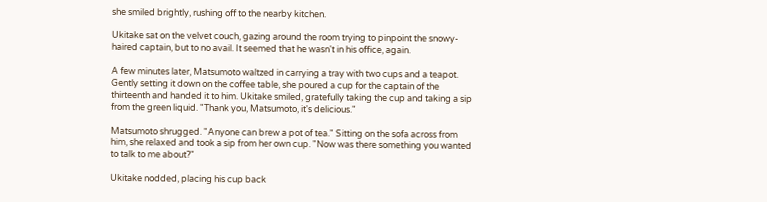she smiled brightly, rushing off to the nearby kitchen.

Ukitake sat on the velvet couch, gazing around the room trying to pinpoint the snowy-haired captain, but to no avail. It seemed that he wasn't in his office, again.

A few minutes later, Matsumoto waltzed in carrying a tray with two cups and a teapot. Gently setting it down on the coffee table, she poured a cup for the captain of the thirteenth and handed it to him. Ukitake smiled, gratefully taking the cup and taking a sip from the green liquid. "Thank you, Matsumoto, it's delicious."

Matsumoto shrugged. "Anyone can brew a pot of tea." Sitting on the sofa across from him, she relaxed and took a sip from her own cup. "Now was there something you wanted to talk to me about?"

Ukitake nodded, placing his cup back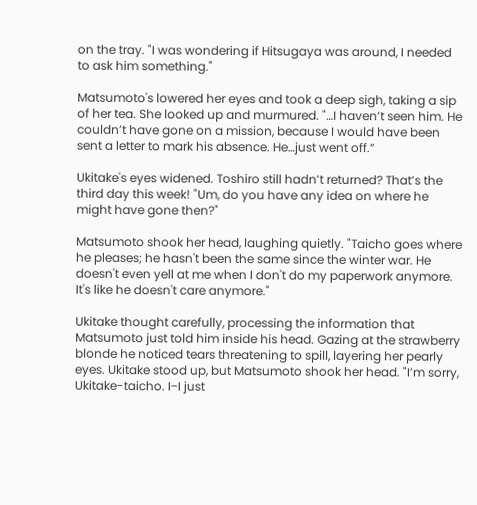on the tray. "I was wondering if Hitsugaya was around, I needed to ask him something."

Matsumoto's lowered her eyes and took a deep sigh, taking a sip of her tea. She looked up and murmured. "…I haven’t seen him. He couldn’t have gone on a mission, because I would have been sent a letter to mark his absence. He…just went off.”

Ukitake's eyes widened. Toshiro still hadn’t returned? That’s the third day this week! "Um, do you have any idea on where he might have gone then?"

Matsumoto shook her head, laughing quietly. "Taicho goes where he pleases; he hasn't been the same since the winter war. He doesn't even yell at me when I don't do my paperwork anymore. It's like he doesn't care anymore."

Ukitake thought carefully, processing the information that Matsumoto just told him inside his head. Gazing at the strawberry blonde he noticed tears threatening to spill, layering her pearly eyes. Ukitake stood up, but Matsumoto shook her head. "I’m sorry, Ukitake-taicho. I−I just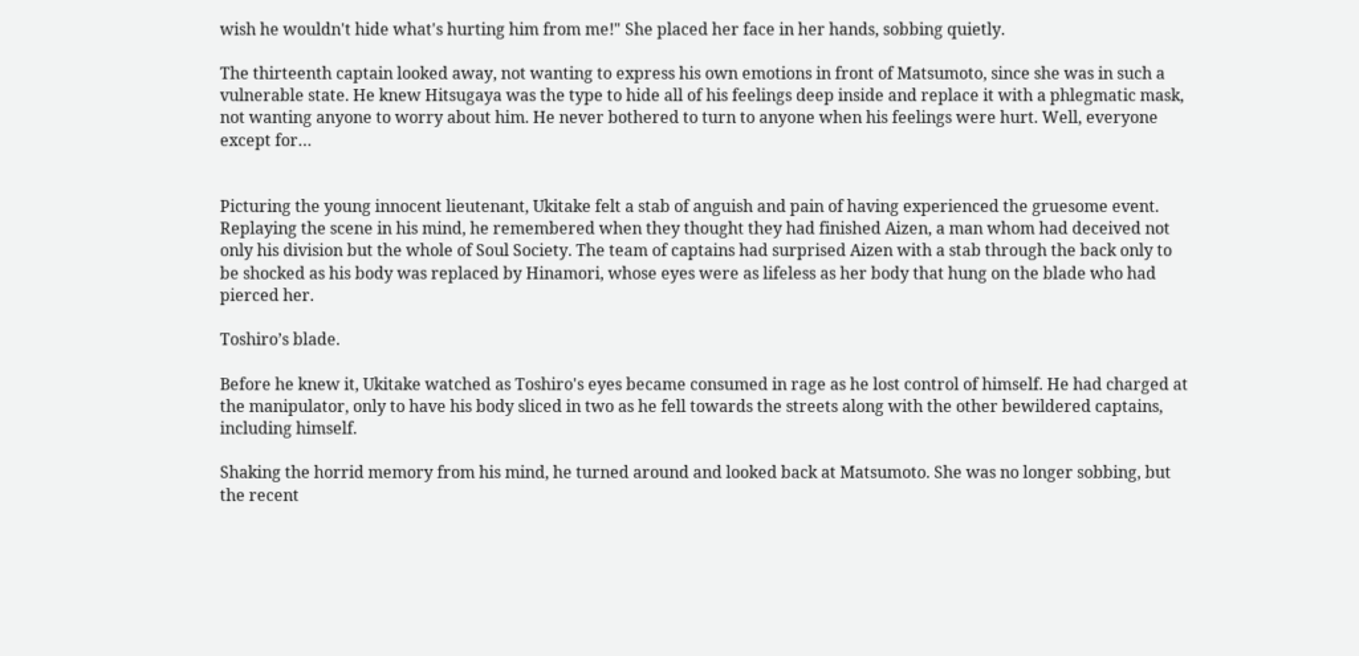wish he wouldn't hide what's hurting him from me!" She placed her face in her hands, sobbing quietly.

The thirteenth captain looked away, not wanting to express his own emotions in front of Matsumoto, since she was in such a vulnerable state. He knew Hitsugaya was the type to hide all of his feelings deep inside and replace it with a phlegmatic mask, not wanting anyone to worry about him. He never bothered to turn to anyone when his feelings were hurt. Well, everyone except for…


Picturing the young innocent lieutenant, Ukitake felt a stab of anguish and pain of having experienced the gruesome event. Replaying the scene in his mind, he remembered when they thought they had finished Aizen, a man whom had deceived not only his division but the whole of Soul Society. The team of captains had surprised Aizen with a stab through the back only to be shocked as his body was replaced by Hinamori, whose eyes were as lifeless as her body that hung on the blade who had pierced her.

Toshiro’s blade.

Before he knew it, Ukitake watched as Toshiro's eyes became consumed in rage as he lost control of himself. He had charged at the manipulator, only to have his body sliced in two as he fell towards the streets along with the other bewildered captains, including himself.

Shaking the horrid memory from his mind, he turned around and looked back at Matsumoto. She was no longer sobbing, but the recent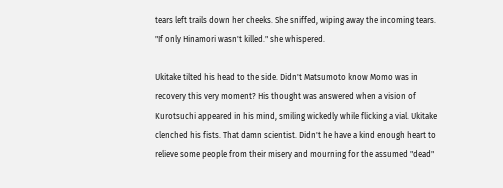tears left trails down her cheeks. She sniffed, wiping away the incoming tears. "If only Hinamori wasn't killed." she whispered.

Ukitake tilted his head to the side. Didn't Matsumoto know Momo was in recovery this very moment? His thought was answered when a vision of Kurotsuchi appeared in his mind, smiling wickedly while flicking a vial. Ukitake clenched his fists. That damn scientist. Didn't he have a kind enough heart to relieve some people from their misery and mourning for the assumed "dead"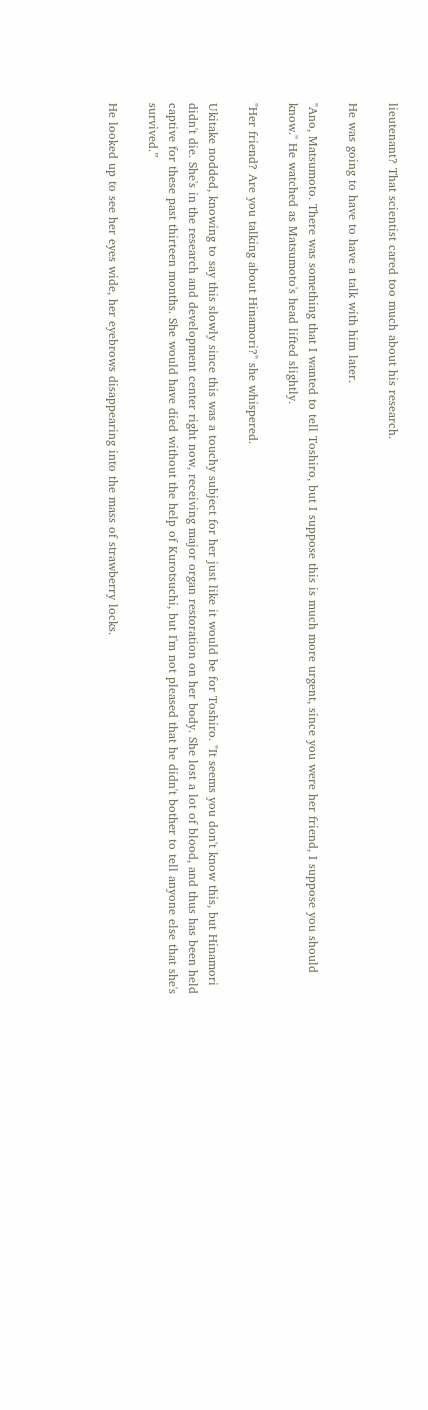lieutenant? That scientist cared too much about his research.

He was going to have to have a talk with him later.

"Ano, Matsumoto. There was something that I wanted to tell Toshiro, but I suppose this is much more urgent, since you were her friend, I suppose you should know." He watched as Matsumoto's head lifted slightly.

"Her friend? Are you talking about Hinamori?" she whispered.

Ukitake nodded, knowing to say this slowly since this was a touchy subject for her just like it would be for Toshiro. "It seems you don't know this, but Hinamori didn't die. She's in the research and development center right now, receiving major organ restoration on her body. She lost a lot of blood, and thus has been held captive for these past thirteen months. She would have died without the help of Kurotsuchi, but I'm not pleased that he didn't bother to tell anyone else that she's survived.”

He looked up to see her eyes wide, her eyebrows disappearing into the mass of strawberry locks.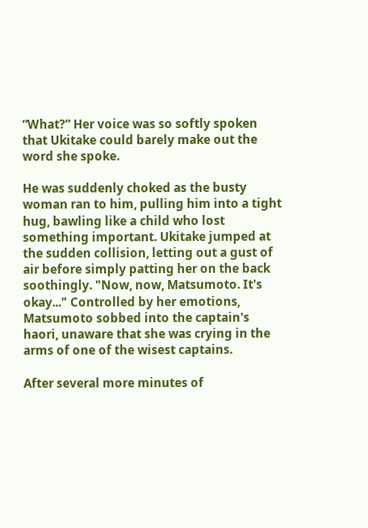“What?” Her voice was so softly spoken that Ukitake could barely make out the word she spoke.

He was suddenly choked as the busty woman ran to him, pulling him into a tight hug, bawling like a child who lost something important. Ukitake jumped at the sudden collision, letting out a gust of air before simply patting her on the back soothingly. "Now, now, Matsumoto. It's okay..." Controlled by her emotions, Matsumoto sobbed into the captain's haori, unaware that she was crying in the arms of one of the wisest captains.

After several more minutes of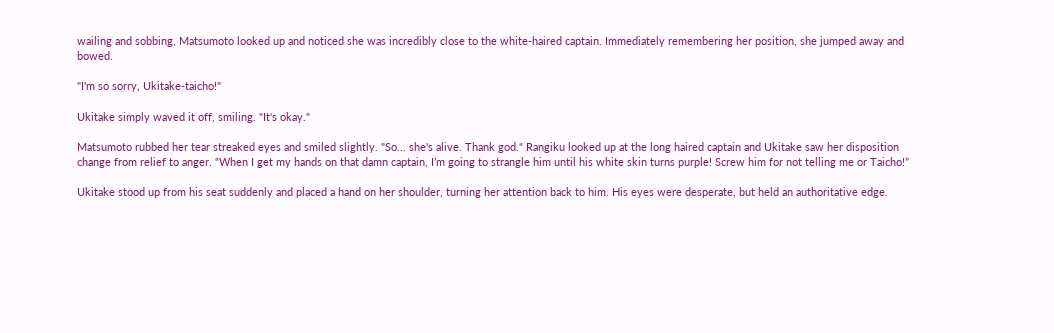wailing and sobbing, Matsumoto looked up and noticed she was incredibly close to the white-haired captain. Immediately remembering her position, she jumped away and bowed.

"I'm so sorry, Ukitake-taicho!"

Ukitake simply waved it off, smiling. "It's okay."

Matsumoto rubbed her tear streaked eyes and smiled slightly. "So... she's alive. Thank god." Rangiku looked up at the long haired captain and Ukitake saw her disposition change from relief to anger. “When I get my hands on that damn captain, I’m going to strangle him until his white skin turns purple! Screw him for not telling me or Taicho!”

Ukitake stood up from his seat suddenly and placed a hand on her shoulder, turning her attention back to him. His eyes were desperate, but held an authoritative edge.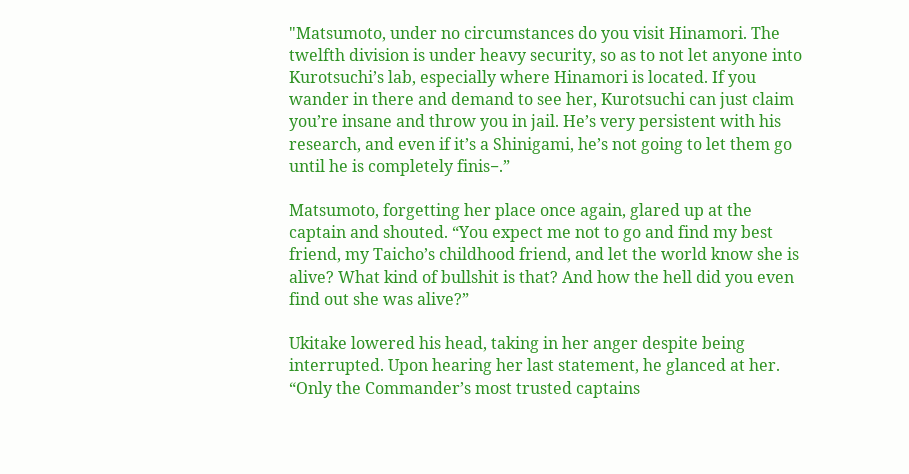"Matsumoto, under no circumstances do you visit Hinamori. The twelfth division is under heavy security, so as to not let anyone into Kurotsuchi’s lab, especially where Hinamori is located. If you wander in there and demand to see her, Kurotsuchi can just claim you’re insane and throw you in jail. He’s very persistent with his research, and even if it’s a Shinigami, he’s not going to let them go until he is completely finis−.”

Matsumoto, forgetting her place once again, glared up at the captain and shouted. “You expect me not to go and find my best friend, my Taicho’s childhood friend, and let the world know she is alive? What kind of bullshit is that? And how the hell did you even find out she was alive?”

Ukitake lowered his head, taking in her anger despite being interrupted. Upon hearing her last statement, he glanced at her. “Only the Commander’s most trusted captains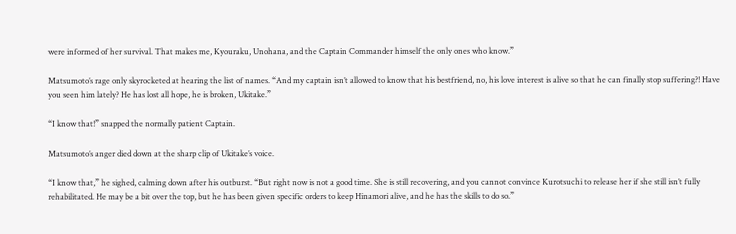were informed of her survival. That makes me, Kyouraku, Unohana, and the Captain Commander himself the only ones who know.”

Matsumoto’s rage only skyrocketed at hearing the list of names. “And my captain isn’t allowed to know that his bestfriend, no, his love interest is alive so that he can finally stop suffering?! Have you seen him lately? He has lost all hope, he is broken, Ukitake.”

“I know that!” snapped the normally patient Captain.

Matsumoto’s anger died down at the sharp clip of Ukitake’s voice.

“I know that,” he sighed, calming down after his outburst. “But right now is not a good time. She is still recovering, and you cannot convince Kurotsuchi to release her if she still isn’t fully rehabilitated. He may be a bit over the top, but he has been given specific orders to keep Hinamori alive, and he has the skills to do so.”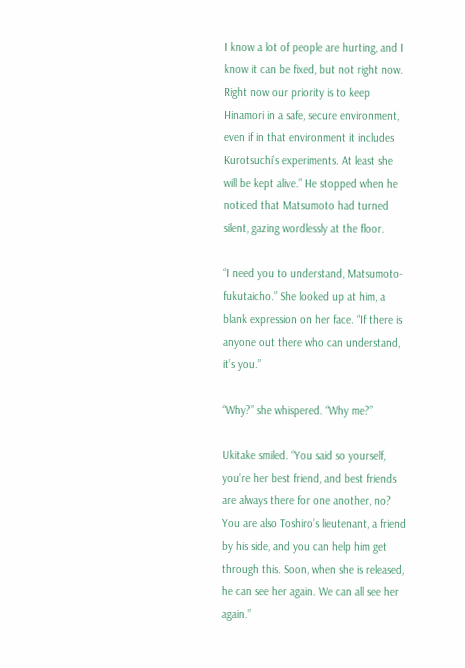I know a lot of people are hurting, and I know it can be fixed, but not right now. Right now our priority is to keep Hinamori in a safe, secure environment, even if in that environment it includes Kurotsuchi’s experiments. At least she will be kept alive.” He stopped when he noticed that Matsumoto had turned silent, gazing wordlessly at the floor.

“I need you to understand, Matsumoto-fukutaicho.” She looked up at him, a blank expression on her face. “If there is anyone out there who can understand, it’s you.”

“Why?” she whispered. “Why me?”

Ukitake smiled. “You said so yourself, you’re her best friend, and best friends are always there for one another, no? You are also Toshiro’s lieutenant, a friend by his side, and you can help him get through this. Soon, when she is released, he can see her again. We can all see her again.”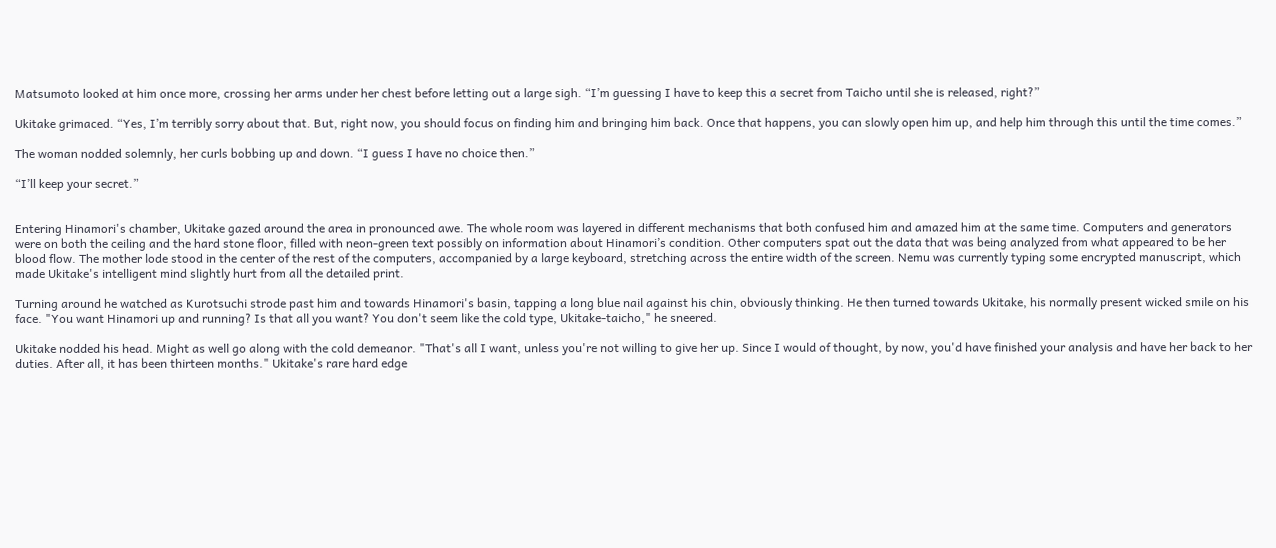Matsumoto looked at him once more, crossing her arms under her chest before letting out a large sigh. “I’m guessing I have to keep this a secret from Taicho until she is released, right?”

Ukitake grimaced. “Yes, I’m terribly sorry about that. But, right now, you should focus on finding him and bringing him back. Once that happens, you can slowly open him up, and help him through this until the time comes.”

The woman nodded solemnly, her curls bobbing up and down. “I guess I have no choice then.”

“I’ll keep your secret.”


Entering Hinamori's chamber, Ukitake gazed around the area in pronounced awe. The whole room was layered in different mechanisms that both confused him and amazed him at the same time. Computers and generators were on both the ceiling and the hard stone floor, filled with neon-green text possibly on information about Hinamori’s condition. Other computers spat out the data that was being analyzed from what appeared to be her blood flow. The mother lode stood in the center of the rest of the computers, accompanied by a large keyboard, stretching across the entire width of the screen. Nemu was currently typing some encrypted manuscript, which made Ukitake's intelligent mind slightly hurt from all the detailed print.

Turning around he watched as Kurotsuchi strode past him and towards Hinamori's basin, tapping a long blue nail against his chin, obviously thinking. He then turned towards Ukitake, his normally present wicked smile on his face. "You want Hinamori up and running? Is that all you want? You don't seem like the cold type, Ukitake-taicho," he sneered.

Ukitake nodded his head. Might as well go along with the cold demeanor. "That's all I want, unless you're not willing to give her up. Since I would of thought, by now, you'd have finished your analysis and have her back to her duties. After all, it has been thirteen months." Ukitake's rare hard edge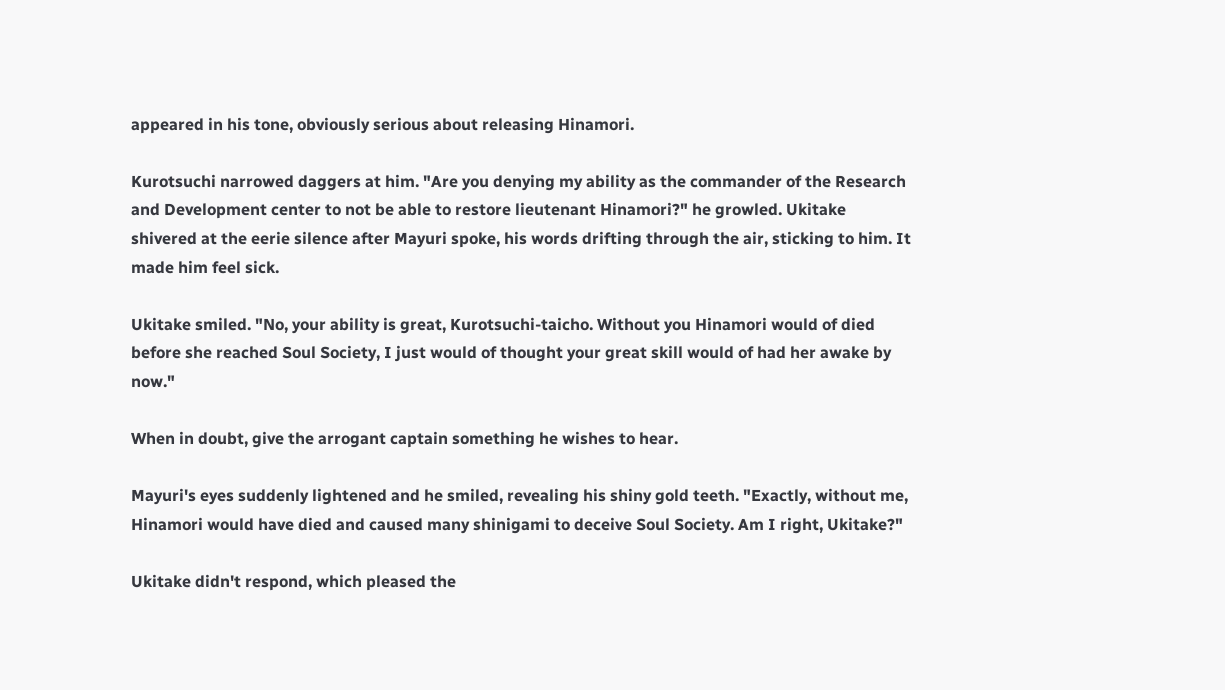appeared in his tone, obviously serious about releasing Hinamori.

Kurotsuchi narrowed daggers at him. "Are you denying my ability as the commander of the Research and Development center to not be able to restore lieutenant Hinamori?" he growled. Ukitake shivered at the eerie silence after Mayuri spoke, his words drifting through the air, sticking to him. It made him feel sick.

Ukitake smiled. "No, your ability is great, Kurotsuchi-taicho. Without you Hinamori would of died before she reached Soul Society, I just would of thought your great skill would of had her awake by now."

When in doubt, give the arrogant captain something he wishes to hear.

Mayuri's eyes suddenly lightened and he smiled, revealing his shiny gold teeth. "Exactly, without me, Hinamori would have died and caused many shinigami to deceive Soul Society. Am I right, Ukitake?"

Ukitake didn't respond, which pleased the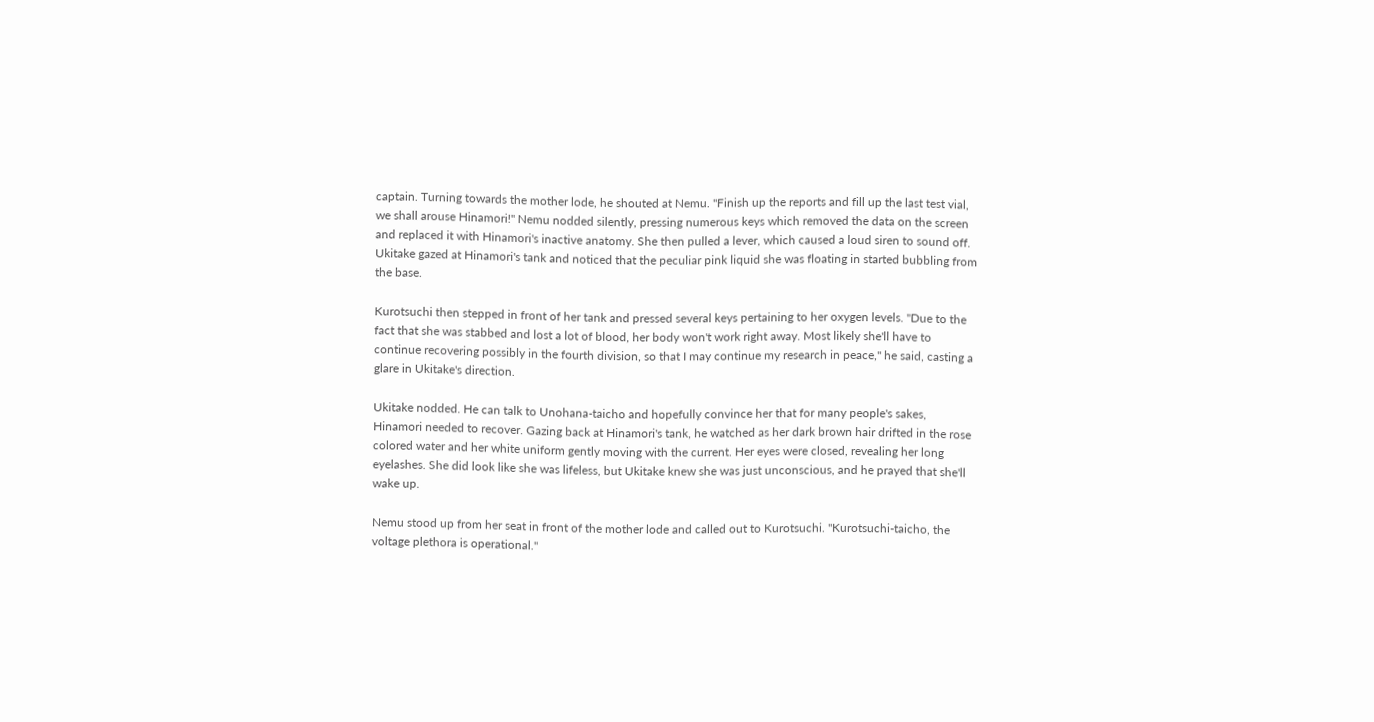captain. Turning towards the mother lode, he shouted at Nemu. "Finish up the reports and fill up the last test vial, we shall arouse Hinamori!" Nemu nodded silently, pressing numerous keys which removed the data on the screen and replaced it with Hinamori's inactive anatomy. She then pulled a lever, which caused a loud siren to sound off. Ukitake gazed at Hinamori's tank and noticed that the peculiar pink liquid she was floating in started bubbling from the base.

Kurotsuchi then stepped in front of her tank and pressed several keys pertaining to her oxygen levels. "Due to the fact that she was stabbed and lost a lot of blood, her body won't work right away. Most likely she'll have to continue recovering possibly in the fourth division, so that I may continue my research in peace," he said, casting a glare in Ukitake's direction.

Ukitake nodded. He can talk to Unohana-taicho and hopefully convince her that for many people's sakes, Hinamori needed to recover. Gazing back at Hinamori's tank, he watched as her dark brown hair drifted in the rose colored water and her white uniform gently moving with the current. Her eyes were closed, revealing her long eyelashes. She did look like she was lifeless, but Ukitake knew she was just unconscious, and he prayed that she'll wake up.

Nemu stood up from her seat in front of the mother lode and called out to Kurotsuchi. "Kurotsuchi-taicho, the voltage plethora is operational."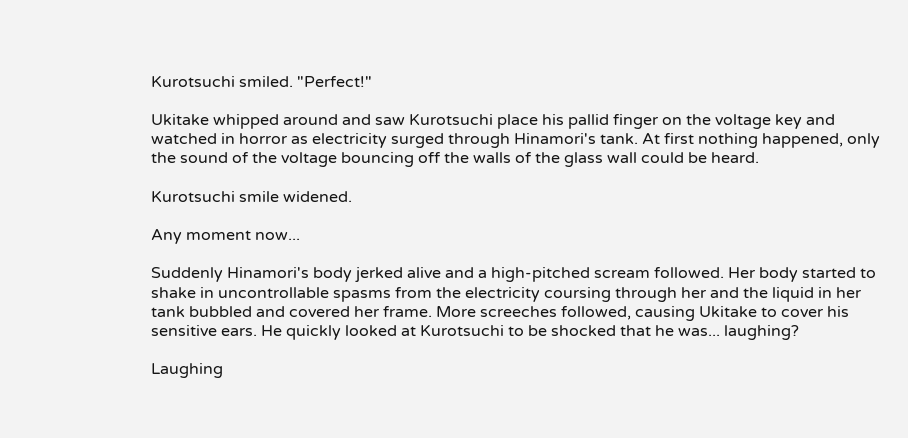Kurotsuchi smiled. "Perfect!"

Ukitake whipped around and saw Kurotsuchi place his pallid finger on the voltage key and watched in horror as electricity surged through Hinamori's tank. At first nothing happened, only the sound of the voltage bouncing off the walls of the glass wall could be heard.

Kurotsuchi smile widened.

Any moment now...

Suddenly Hinamori's body jerked alive and a high-pitched scream followed. Her body started to shake in uncontrollable spasms from the electricity coursing through her and the liquid in her tank bubbled and covered her frame. More screeches followed, causing Ukitake to cover his sensitive ears. He quickly looked at Kurotsuchi to be shocked that he was... laughing?

Laughing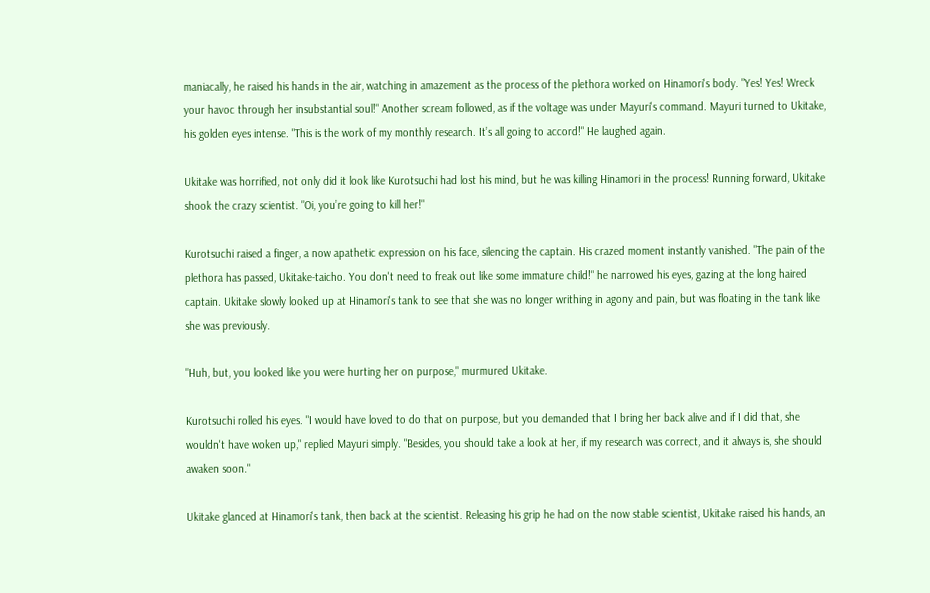maniacally, he raised his hands in the air, watching in amazement as the process of the plethora worked on Hinamori's body. "Yes! Yes! Wreck your havoc through her insubstantial soul!" Another scream followed, as if the voltage was under Mayuri's command. Mayuri turned to Ukitake, his golden eyes intense. "This is the work of my monthly research. It’s all going to accord!" He laughed again.

Ukitake was horrified, not only did it look like Kurotsuchi had lost his mind, but he was killing Hinamori in the process! Running forward, Ukitake shook the crazy scientist. "Oi, you’re going to kill her!"

Kurotsuchi raised a finger, a now apathetic expression on his face, silencing the captain. His crazed moment instantly vanished. "The pain of the plethora has passed, Ukitake-taicho. You don't need to freak out like some immature child!" he narrowed his eyes, gazing at the long haired captain. Ukitake slowly looked up at Hinamori's tank to see that she was no longer writhing in agony and pain, but was floating in the tank like she was previously.

"Huh, but, you looked like you were hurting her on purpose," murmured Ukitake.

Kurotsuchi rolled his eyes. "I would have loved to do that on purpose, but you demanded that I bring her back alive and if I did that, she wouldn't have woken up," replied Mayuri simply. "Besides, you should take a look at her, if my research was correct, and it always is, she should awaken soon."

Ukitake glanced at Hinamori's tank, then back at the scientist. Releasing his grip he had on the now stable scientist, Ukitake raised his hands, an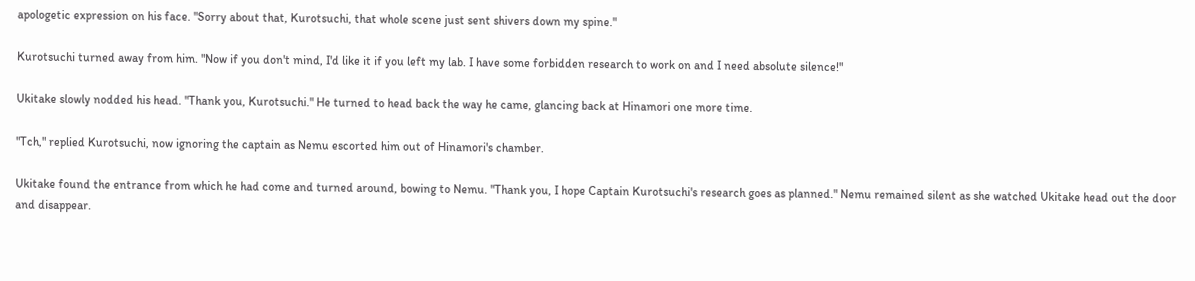apologetic expression on his face. "Sorry about that, Kurotsuchi, that whole scene just sent shivers down my spine."

Kurotsuchi turned away from him. "Now if you don't mind, I'd like it if you left my lab. I have some forbidden research to work on and I need absolute silence!"

Ukitake slowly nodded his head. "Thank you, Kurotsuchi." He turned to head back the way he came, glancing back at Hinamori one more time.

"Tch," replied Kurotsuchi, now ignoring the captain as Nemu escorted him out of Hinamori's chamber.

Ukitake found the entrance from which he had come and turned around, bowing to Nemu. "Thank you, I hope Captain Kurotsuchi's research goes as planned." Nemu remained silent as she watched Ukitake head out the door and disappear.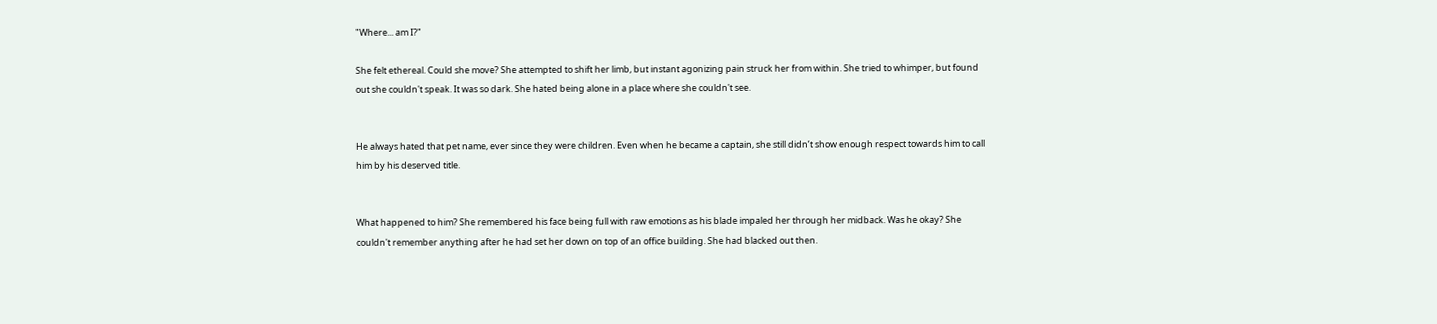"Where... am I?"

She felt ethereal. Could she move? She attempted to shift her limb, but instant agonizing pain struck her from within. She tried to whimper, but found out she couldn't speak. It was so dark. She hated being alone in a place where she couldn't see.


He always hated that pet name, ever since they were children. Even when he became a captain, she still didn’t show enough respect towards him to call him by his deserved title.


What happened to him? She remembered his face being full with raw emotions as his blade impaled her through her midback. Was he okay? She couldn't remember anything after he had set her down on top of an office building. She had blacked out then.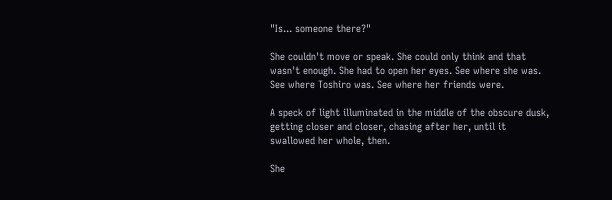"Is... someone there?"

She couldn't move or speak. She could only think and that wasn't enough. She had to open her eyes. See where she was. See where Toshiro was. See where her friends were.

A speck of light illuminated in the middle of the obscure dusk, getting closer and closer, chasing after her, until it swallowed her whole, then.

She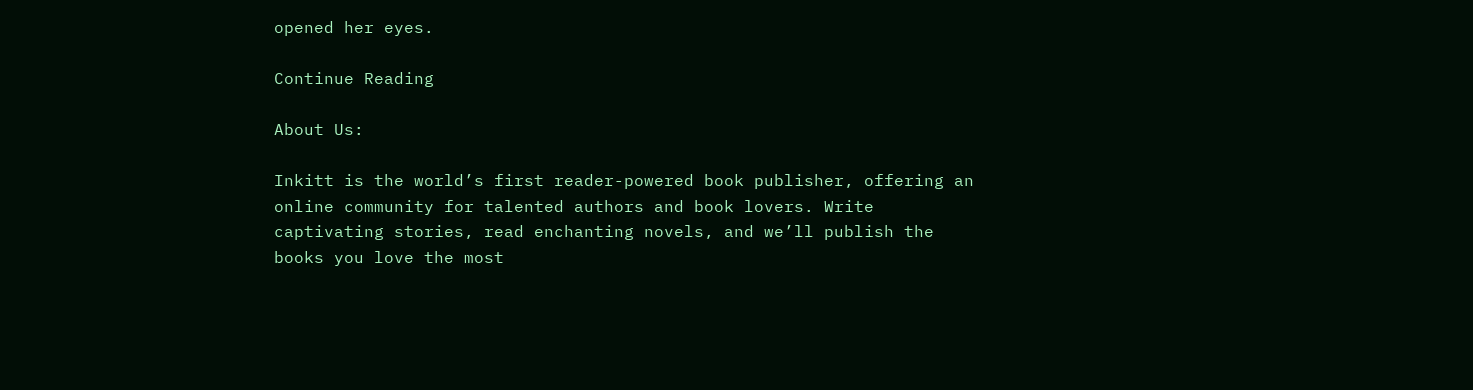opened her eyes.

Continue Reading

About Us:

Inkitt is the world’s first reader-powered book publisher, offering an online community for talented authors and book lovers. Write captivating stories, read enchanting novels, and we’ll publish the books you love the most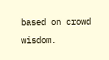based on crowd wisdom.